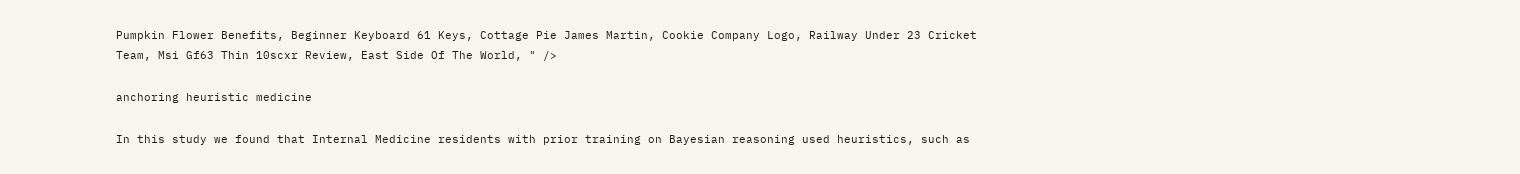Pumpkin Flower Benefits, Beginner Keyboard 61 Keys, Cottage Pie James Martin, Cookie Company Logo, Railway Under 23 Cricket Team, Msi Gf63 Thin 10scxr Review, East Side Of The World, " />

anchoring heuristic medicine

In this study we found that Internal Medicine residents with prior training on Bayesian reasoning used heuristics, such as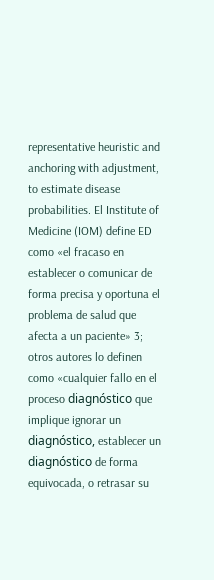representative heuristic and anchoring with adjustment, to estimate disease probabilities. El Institute of Medicine (IOM) define ED como «el fracaso en establecer o comunicar de forma precisa y oportuna el problema de salud que afecta a un paciente» 3; otros autores lo definen como «cualquier fallo en el proceso diagnóstico que implique ignorar un diagnóstico, establecer un diagnóstico de forma equivocada, o retrasar su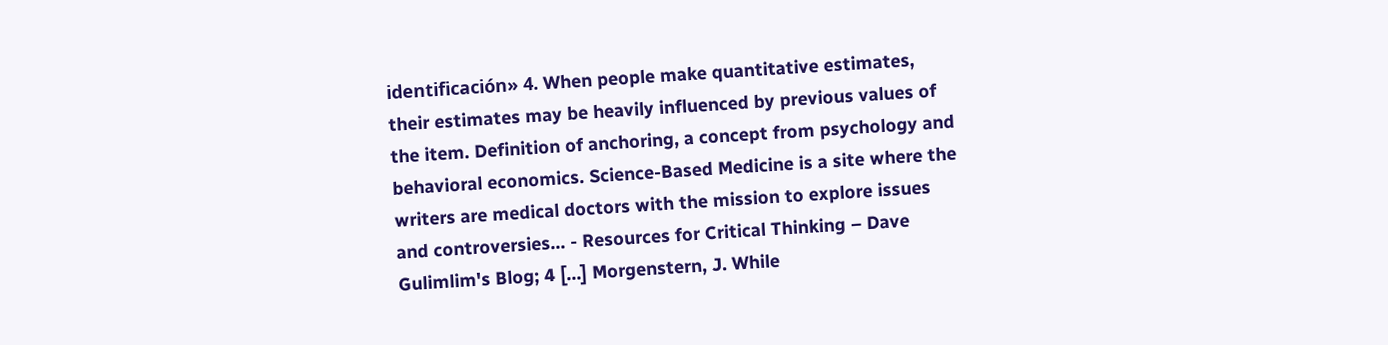identificación» 4. When people make quantitative estimates, their estimates may be heavily influenced by previous values of the item. Definition of anchoring, a concept from psychology and behavioral economics. Science-Based Medicine is a site where the writers are medical doctors with the mission to explore issues and controversies… - Resources for Critical Thinking – Dave Gulimlim's Blog; 4 […] Morgenstern, J. While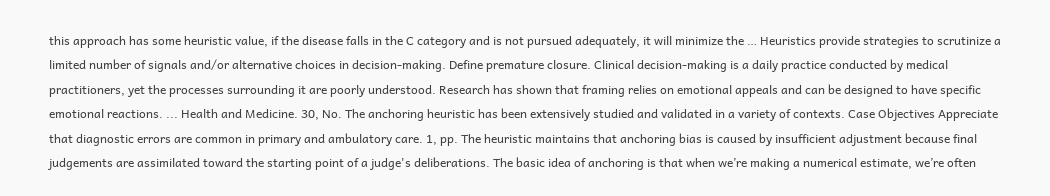this approach has some heuristic value, if the disease falls in the C category and is not pursued adequately, it will minimize the … Heuristics provide strategies to scrutinize a limited number of signals and/or alternative choices in decision-making. Define premature closure. Clinical decision-making is a daily practice conducted by medical practitioners, yet the processes surrounding it are poorly understood. Research has shown that framing relies on emotional appeals and can be designed to have specific emotional reactions. ... Health and Medicine. 30, No. The anchoring heuristic has been extensively studied and validated in a variety of contexts. Case Objectives Appreciate that diagnostic errors are common in primary and ambulatory care. 1, pp. The heuristic maintains that anchoring bias is caused by insufficient adjustment because final judgements are assimilated toward the starting point of a judge's deliberations. The basic idea of anchoring is that when we’re making a numerical estimate, we’re often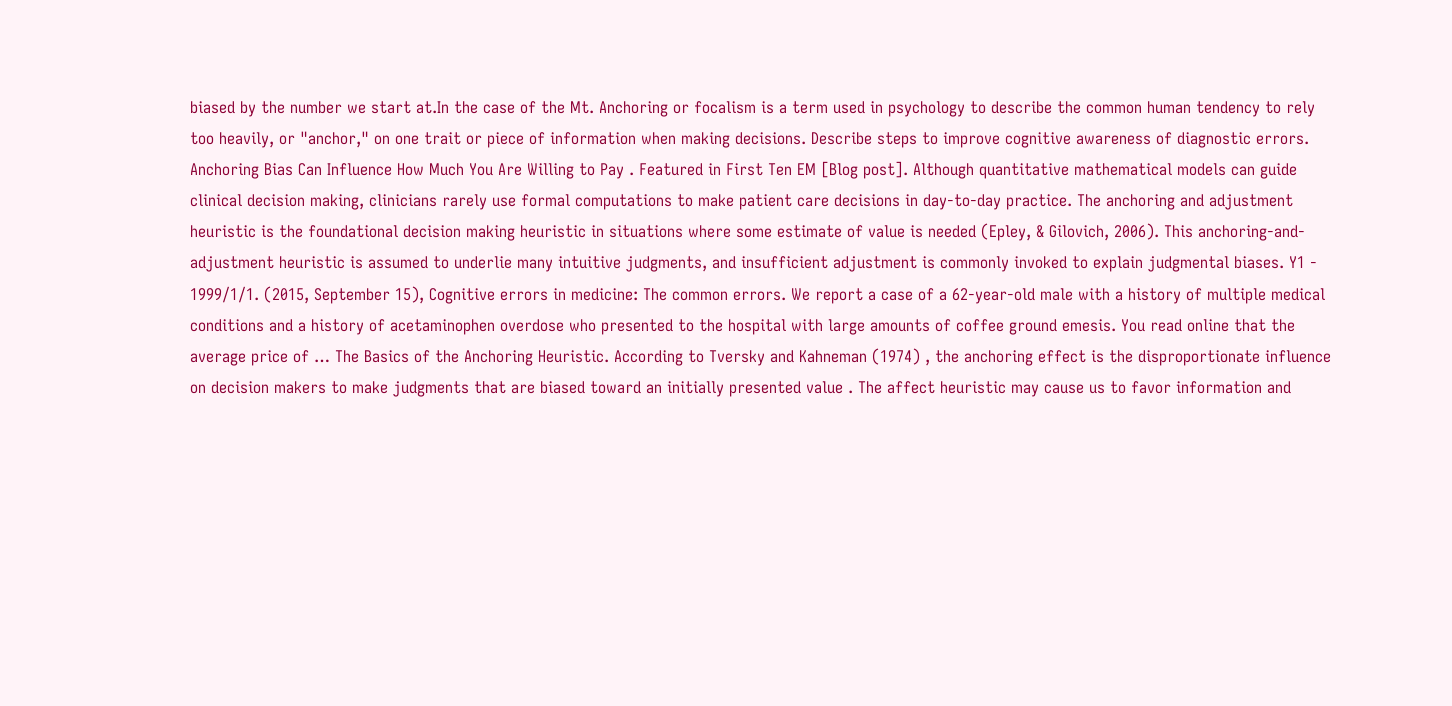biased by the number we start at.In the case of the Mt. Anchoring or focalism is a term used in psychology to describe the common human tendency to rely too heavily, or "anchor," on one trait or piece of information when making decisions. Describe steps to improve cognitive awareness of diagnostic errors. Anchoring Bias Can Influence How Much You Are Willing to Pay . Featured in First Ten EM [Blog post]. Although quantitative mathematical models can guide clinical decision making, clinicians rarely use formal computations to make patient care decisions in day-to-day practice. The anchoring and adjustment heuristic is the foundational decision making heuristic in situations where some estimate of value is needed (Epley, & Gilovich, 2006). This anchoring-and-adjustment heuristic is assumed to underlie many intuitive judgments, and insufficient adjustment is commonly invoked to explain judgmental biases. Y1 - 1999/1/1. (2015, September 15), Cognitive errors in medicine: The common errors. We report a case of a 62-year-old male with a history of multiple medical conditions and a history of acetaminophen overdose who presented to the hospital with large amounts of coffee ground emesis. You read online that the average price of … The Basics of the Anchoring Heuristic. According to Tversky and Kahneman (1974) , the anchoring effect is the disproportionate influence on decision makers to make judgments that are biased toward an initially presented value . The affect heuristic may cause us to favor information and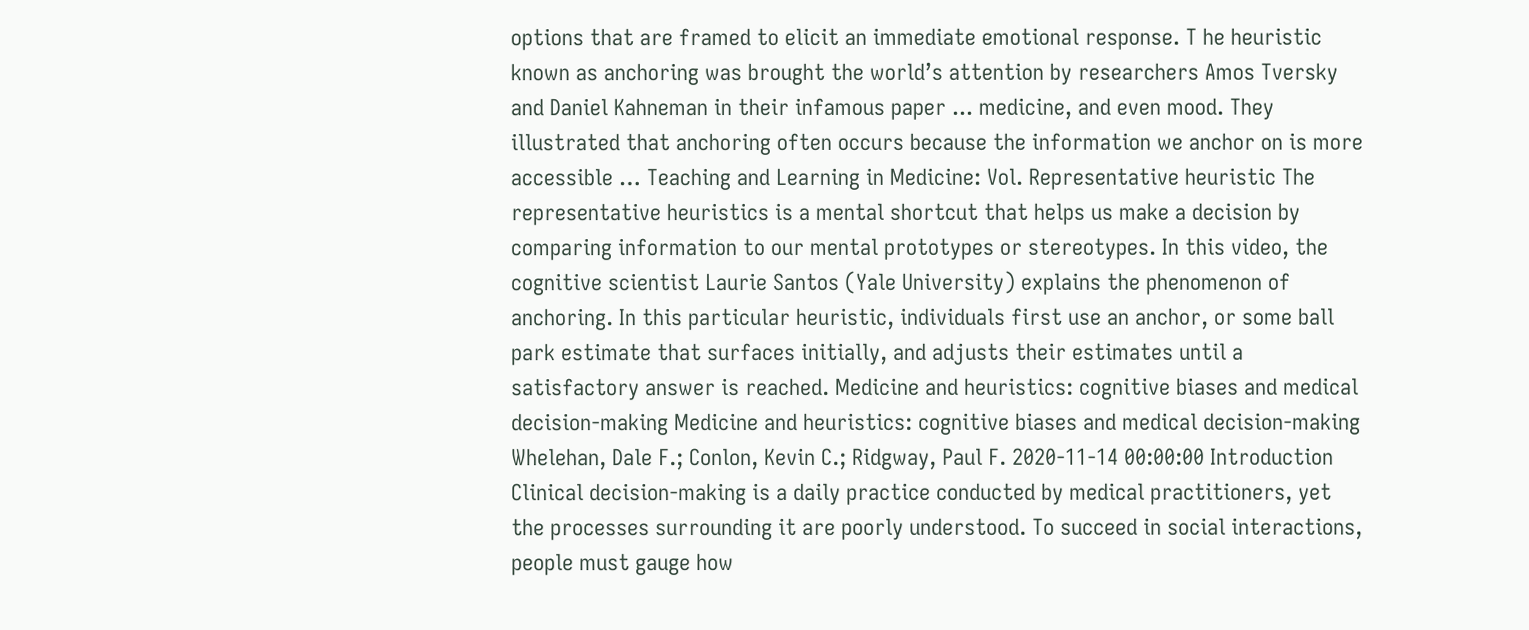options that are framed to elicit an immediate emotional response. T he heuristic known as anchoring was brought the world’s attention by researchers Amos Tversky and Daniel Kahneman in their infamous paper ... medicine, and even mood. They illustrated that anchoring often occurs because the information we anchor on is more accessible … Teaching and Learning in Medicine: Vol. Representative heuristic The representative heuristics is a mental shortcut that helps us make a decision by comparing information to our mental prototypes or stereotypes. In this video, the cognitive scientist Laurie Santos (Yale University) explains the phenomenon of anchoring. In this particular heuristic, individuals first use an anchor, or some ball park estimate that surfaces initially, and adjusts their estimates until a satisfactory answer is reached. Medicine and heuristics: cognitive biases and medical decision-making Medicine and heuristics: cognitive biases and medical decision-making Whelehan, Dale F.; Conlon, Kevin C.; Ridgway, Paul F. 2020-11-14 00:00:00 Introduction Clinical decision-making is a daily practice conducted by medical practitioners, yet the processes surrounding it are poorly understood. To succeed in social interactions, people must gauge how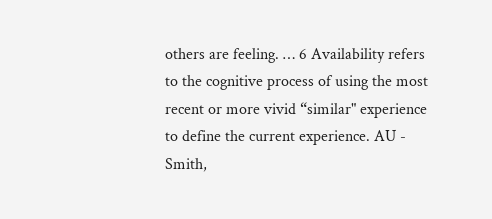others are feeling. … 6 Availability refers to the cognitive process of using the most recent or more vivid “similar" experience to define the current experience. AU - Smith,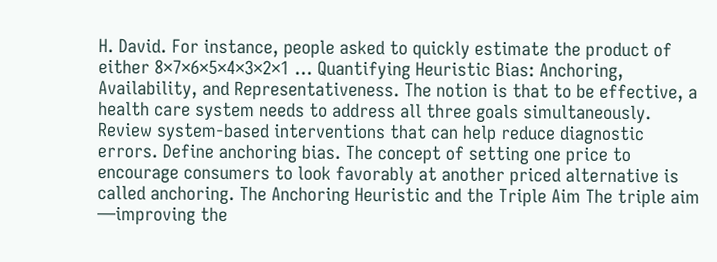H. David. For instance, people asked to quickly estimate the product of either 8×7×6×5×4×3×2×1 … Quantifying Heuristic Bias: Anchoring, Availability, and Representativeness. The notion is that to be effective, a health care system needs to address all three goals simultaneously. Review system-based interventions that can help reduce diagnostic errors. Define anchoring bias. The concept of setting one price to encourage consumers to look favorably at another priced alternative is called anchoring. The Anchoring Heuristic and the Triple Aim The triple aim —improving the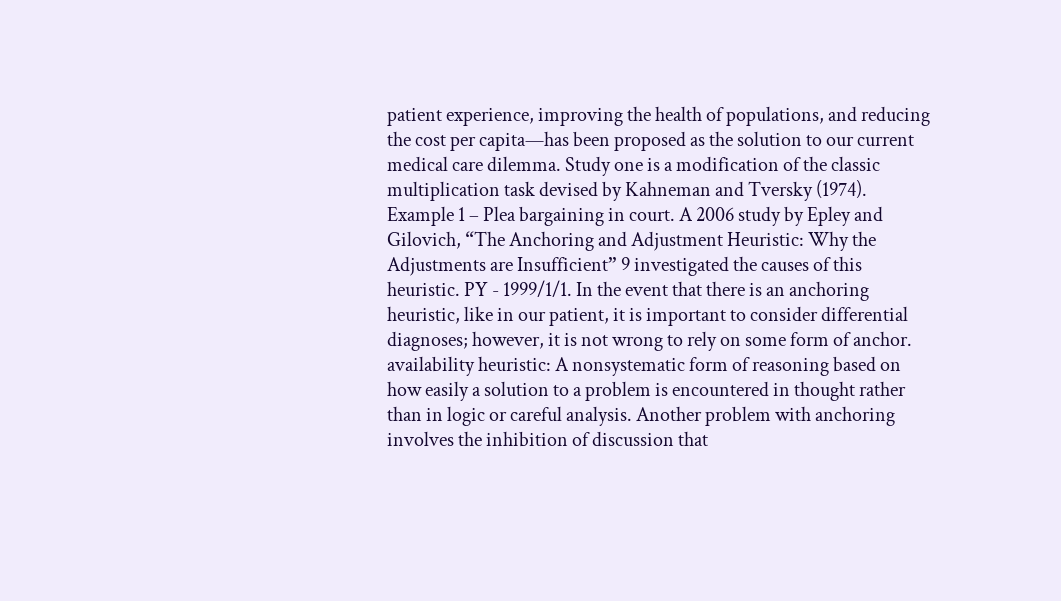patient experience, improving the health of populations, and reducing the cost per capita—has been proposed as the solution to our current medical care dilemma. Study one is a modification of the classic multiplication task devised by Kahneman and Tversky (1974). Example 1 – Plea bargaining in court. A 2006 study by Epley and Gilovich, “The Anchoring and Adjustment Heuristic: Why the Adjustments are Insufficient” 9 investigated the causes of this heuristic. PY - 1999/1/1. In the event that there is an anchoring heuristic, like in our patient, it is important to consider differential diagnoses; however, it is not wrong to rely on some form of anchor. availability heuristic: A nonsystematic form of reasoning based on how easily a solution to a problem is encountered in thought rather than in logic or careful analysis. Another problem with anchoring involves the inhibition of discussion that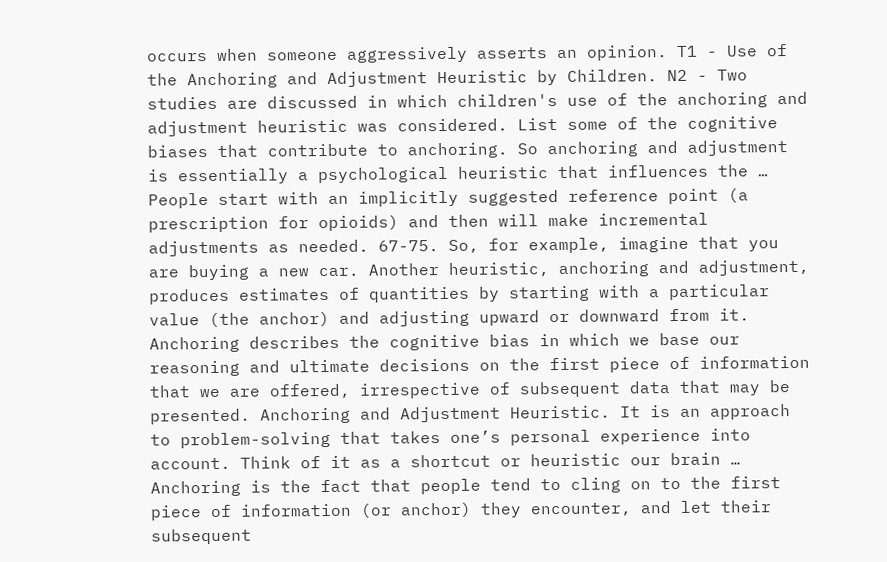occurs when someone aggressively asserts an opinion. T1 - Use of the Anchoring and Adjustment Heuristic by Children. N2 - Two studies are discussed in which children's use of the anchoring and adjustment heuristic was considered. List some of the cognitive biases that contribute to anchoring. So anchoring and adjustment is essentially a psychological heuristic that influences the … People start with an implicitly suggested reference point (a prescription for opioids) and then will make incremental adjustments as needed. 67-75. So, for example, imagine that you are buying a new car. Another heuristic, anchoring and adjustment, produces estimates of quantities by starting with a particular value (the anchor) and adjusting upward or downward from it. Anchoring describes the cognitive bias in which we base our reasoning and ultimate decisions on the first piece of information that we are offered, irrespective of subsequent data that may be presented. Anchoring and Adjustment Heuristic. It is an approach to problem-solving that takes one’s personal experience into account. Think of it as a shortcut or heuristic our brain … Anchoring is the fact that people tend to cling on to the first piece of information (or anchor) they encounter, and let their subsequent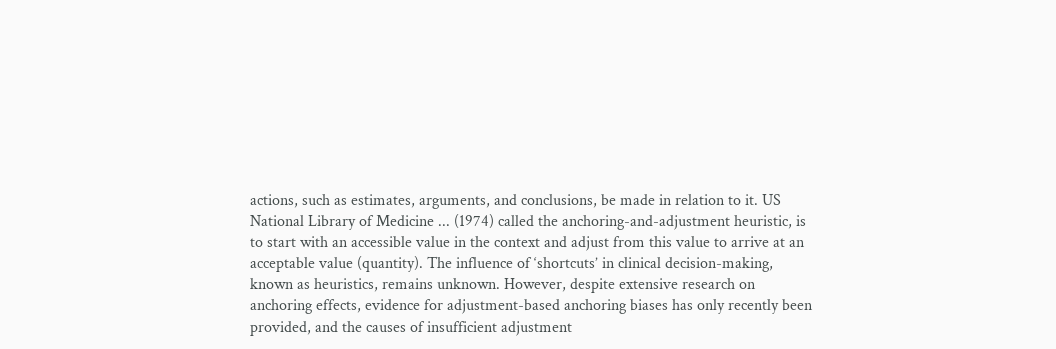actions, such as estimates, arguments, and conclusions, be made in relation to it. US National Library of Medicine ... (1974) called the anchoring-and-adjustment heuristic, is to start with an accessible value in the context and adjust from this value to arrive at an acceptable value (quantity). The influence of ‘shortcuts’ in clinical decision-making, known as heuristics, remains unknown. However, despite extensive research on anchoring effects, evidence for adjustment-based anchoring biases has only recently been provided, and the causes of insufficient adjustment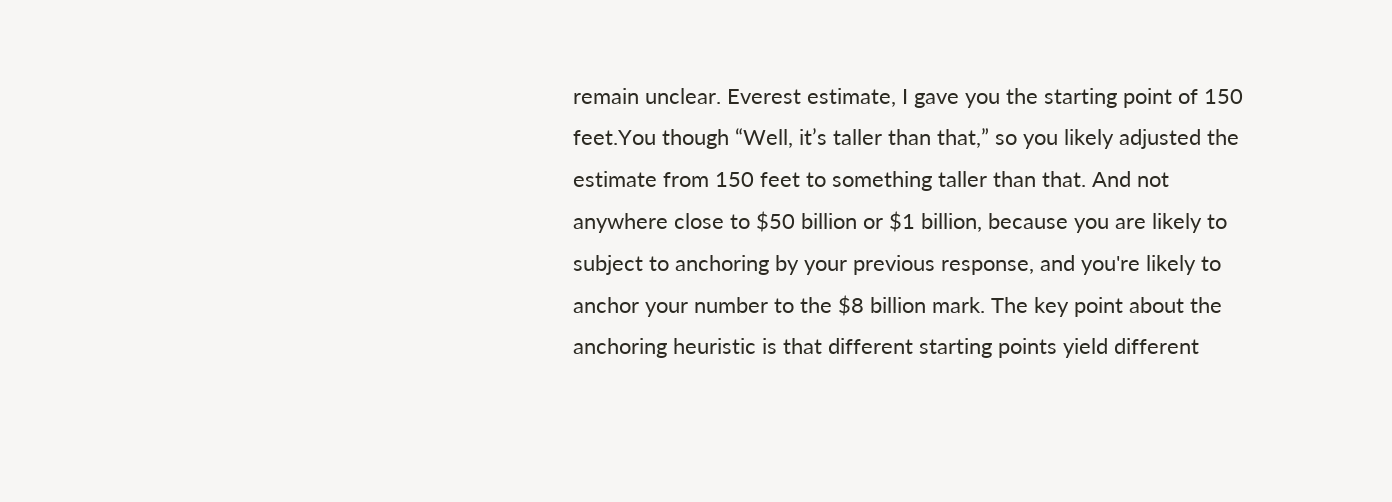remain unclear. Everest estimate, I gave you the starting point of 150 feet.You though “Well, it’s taller than that,” so you likely adjusted the estimate from 150 feet to something taller than that. And not anywhere close to $50 billion or $1 billion, because you are likely to subject to anchoring by your previous response, and you're likely to anchor your number to the $8 billion mark. The key point about the anchoring heuristic is that different starting points yield different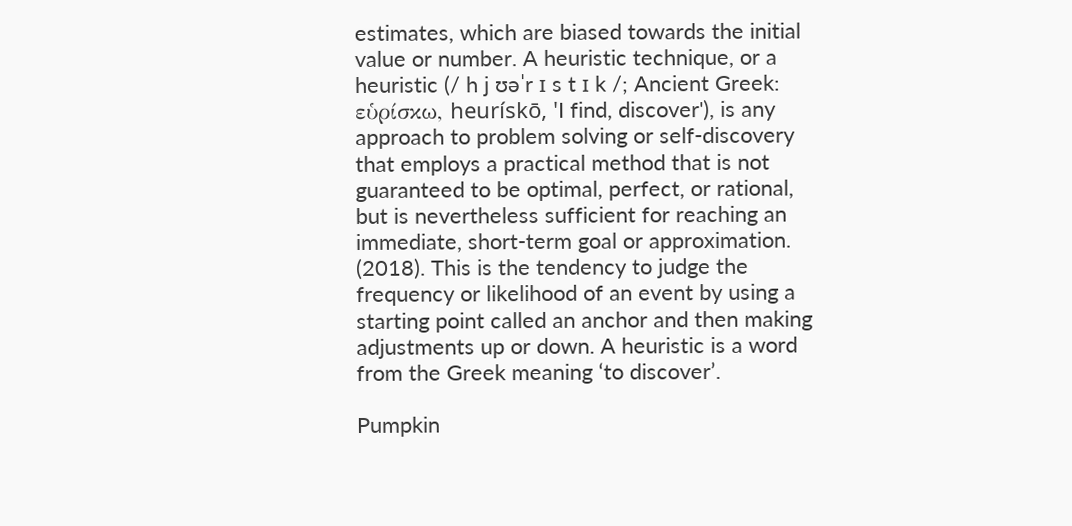estimates, which are biased towards the initial value or number. A heuristic technique, or a heuristic (/ h j ʊəˈr ɪ s t ɪ k /; Ancient Greek: εὑρίσκω, heurískō, 'I find, discover'), is any approach to problem solving or self-discovery that employs a practical method that is not guaranteed to be optimal, perfect, or rational, but is nevertheless sufficient for reaching an immediate, short-term goal or approximation. (2018). This is the tendency to judge the frequency or likelihood of an event by using a starting point called an anchor and then making adjustments up or down. A heuristic is a word from the Greek meaning ‘to discover’.

Pumpkin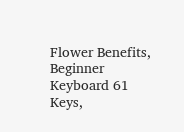Flower Benefits, Beginner Keyboard 61 Keys,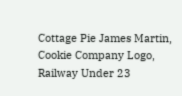Cottage Pie James Martin, Cookie Company Logo, Railway Under 23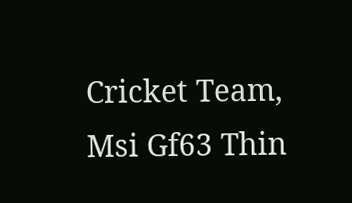Cricket Team, Msi Gf63 Thin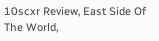10scxr Review, East Side Of The World,